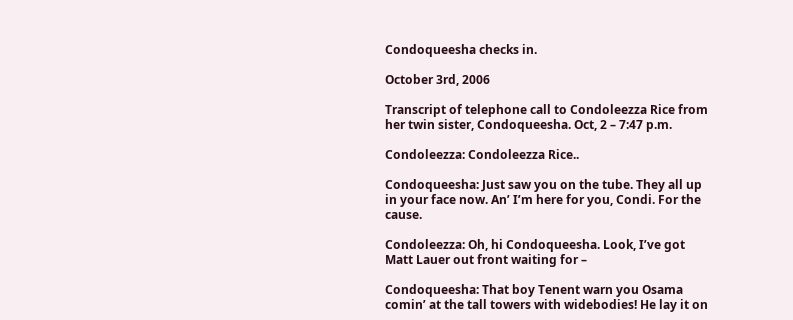Condoqueesha checks in.

October 3rd, 2006

Transcript of telephone call to Condoleezza Rice from her twin sister, Condoqueesha. Oct, 2 – 7:47 p.m.

Condoleezza: Condoleezza Rice..

Condoqueesha: Just saw you on the tube. They all up in your face now. An’ I’m here for you, Condi. For the cause.

Condoleezza: Oh, hi Condoqueesha. Look, I’ve got Matt Lauer out front waiting for –

Condoqueesha: That boy Tenent warn you Osama comin’ at the tall towers with widebodies! He lay it on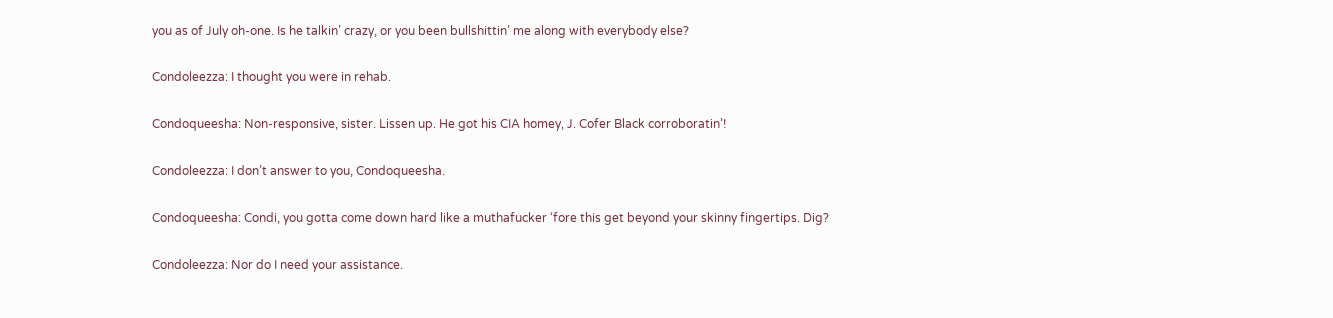you as of July oh-one. Is he talkin’ crazy, or you been bullshittin’ me along with everybody else?

Condoleezza: I thought you were in rehab.

Condoqueesha: Non-responsive, sister. Lissen up. He got his CIA homey, J. Cofer Black corroboratin’!

Condoleezza: I don’t answer to you, Condoqueesha.

Condoqueesha: Condi, you gotta come down hard like a muthafucker ‘fore this get beyond your skinny fingertips. Dig?

Condoleezza: Nor do I need your assistance.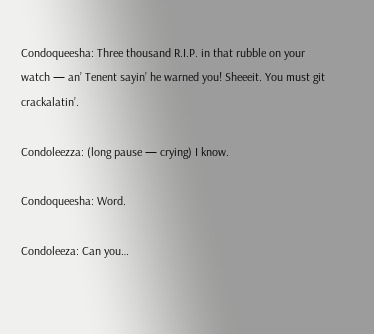Condoqueesha: Three thousand R.I.P. in that rubble on your watch — an’ Tenent sayin’ he warned you! Sheeeit. You must git crackalatin’.

Condoleezza: (long pause — crying) I know.

Condoqueesha: Word.

Condoleeza: Can you…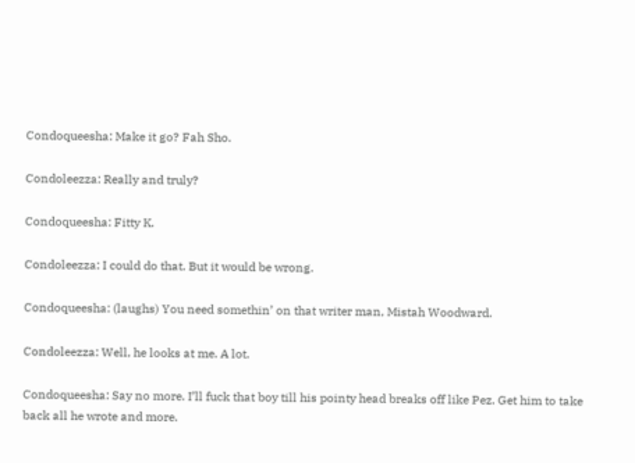Condoqueesha: Make it go? Fah Sho.

Condoleezza: Really and truly?

Condoqueesha: Fitty K.

Condoleezza: I could do that. But it would be wrong.

Condoqueesha: (laughs) You need somethin’ on that writer man, Mistah Woodward.

Condoleezza: Well, he looks at me. A lot.

Condoqueesha: Say no more. I’ll fuck that boy till his pointy head breaks off like Pez. Get him to take back all he wrote and more.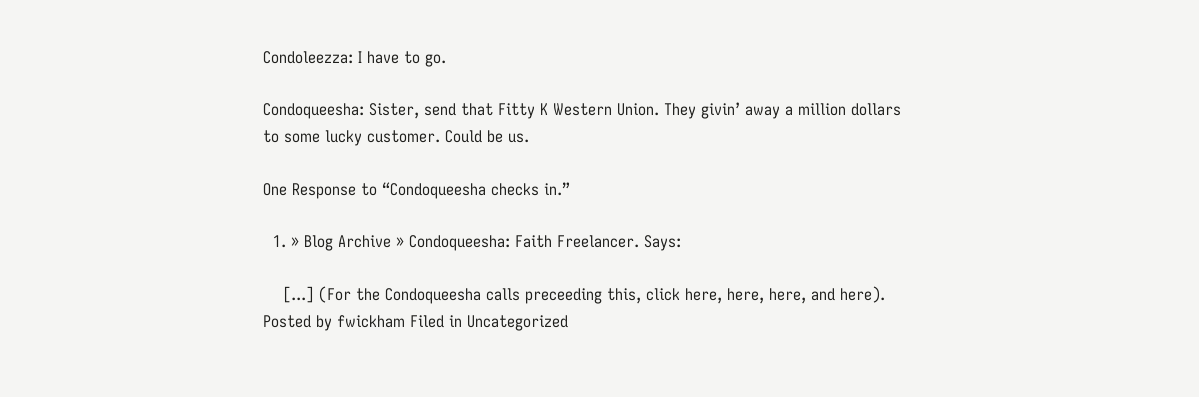Condoleezza: I have to go.

Condoqueesha: Sister, send that Fitty K Western Union. They givin’ away a million dollars to some lucky customer. Could be us.

One Response to “Condoqueesha checks in.”

  1. » Blog Archive » Condoqueesha: Faith Freelancer. Says:

    [...] (For the Condoqueesha calls preceeding this, click here, here, here, and here). Posted by fwickham Filed in Uncategorized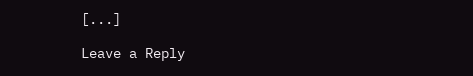[...]

Leave a Reply